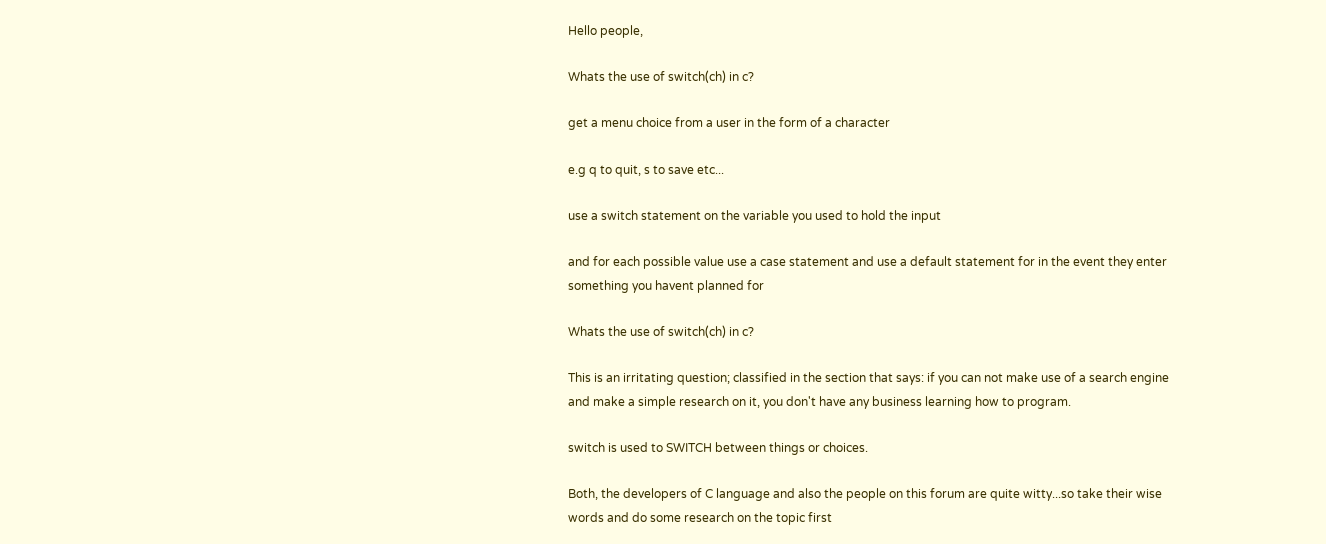Hello people,

Whats the use of switch(ch) in c?

get a menu choice from a user in the form of a character

e.g q to quit, s to save etc...

use a switch statement on the variable you used to hold the input

and for each possible value use a case statement and use a default statement for in the event they enter something you havent planned for

Whats the use of switch(ch) in c?

This is an irritating question; classified in the section that says: if you can not make use of a search engine and make a simple research on it, you don't have any business learning how to program.

switch is used to SWITCH between things or choices.

Both, the developers of C language and also the people on this forum are quite witty...so take their wise words and do some research on the topic first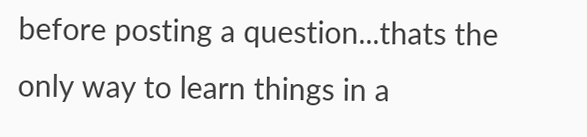before posting a question...thats the only way to learn things in a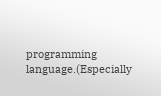programming language.(Especially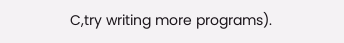C,try writing more programs).